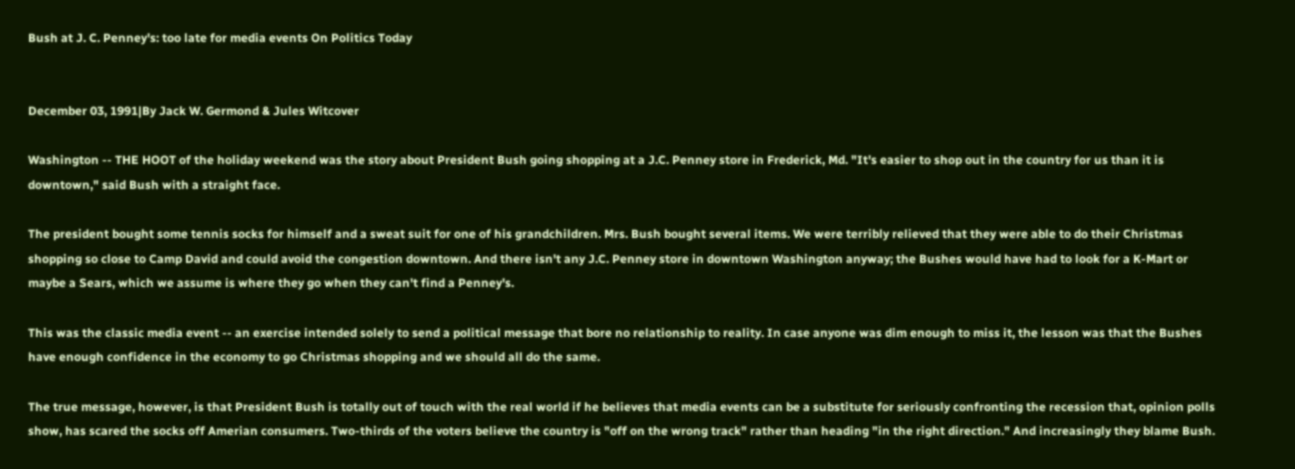Bush at J. C. Penney's: too late for media events On Politics Today


December 03, 1991|By Jack W. Germond & Jules Witcover

Washington -- THE HOOT of the holiday weekend was the story about President Bush going shopping at a J.C. Penney store in Frederick, Md. "It's easier to shop out in the country for us than it is downtown," said Bush with a straight face.

The president bought some tennis socks for himself and a sweat suit for one of his grandchildren. Mrs. Bush bought several items. We were terribly relieved that they were able to do their Christmas shopping so close to Camp David and could avoid the congestion downtown. And there isn't any J.C. Penney store in downtown Washington anyway; the Bushes would have had to look for a K-Mart or maybe a Sears, which we assume is where they go when they can't find a Penney's.

This was the classic media event -- an exercise intended solely to send a political message that bore no relationship to reality. In case anyone was dim enough to miss it, the lesson was that the Bushes have enough confidence in the economy to go Christmas shopping and we should all do the same.

The true message, however, is that President Bush is totally out of touch with the real world if he believes that media events can be a substitute for seriously confronting the recession that, opinion polls show, has scared the socks off Amerian consumers. Two-thirds of the voters believe the country is "off on the wrong track" rather than heading "in the right direction." And increasingly they blame Bush.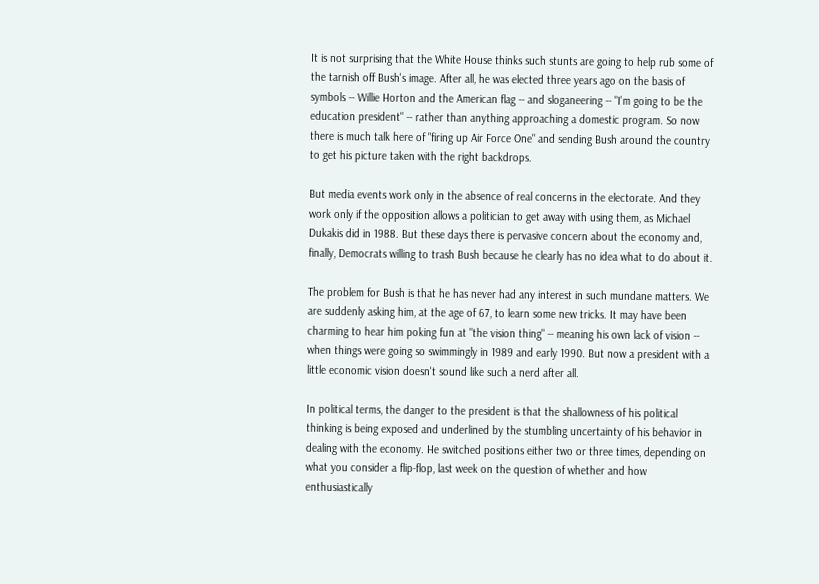It is not surprising that the White House thinks such stunts are going to help rub some of the tarnish off Bush's image. After all, he was elected three years ago on the basis of symbols -- Willie Horton and the American flag -- and sloganeering -- "I'm going to be the education president" -- rather than anything approaching a domestic program. So now there is much talk here of "firing up Air Force One" and sending Bush around the country to get his picture taken with the right backdrops.

But media events work only in the absence of real concerns in the electorate. And they work only if the opposition allows a politician to get away with using them, as Michael Dukakis did in 1988. But these days there is pervasive concern about the economy and, finally, Democrats willing to trash Bush because he clearly has no idea what to do about it.

The problem for Bush is that he has never had any interest in such mundane matters. We are suddenly asking him, at the age of 67, to learn some new tricks. It may have been charming to hear him poking fun at "the vision thing" -- meaning his own lack of vision -- when things were going so swimmingly in 1989 and early 1990. But now a president with a little economic vision doesn't sound like such a nerd after all.

In political terms, the danger to the president is that the shallowness of his political thinking is being exposed and underlined by the stumbling uncertainty of his behavior in dealing with the economy. He switched positions either two or three times, depending on what you consider a flip-flop, last week on the question of whether and how enthusiastically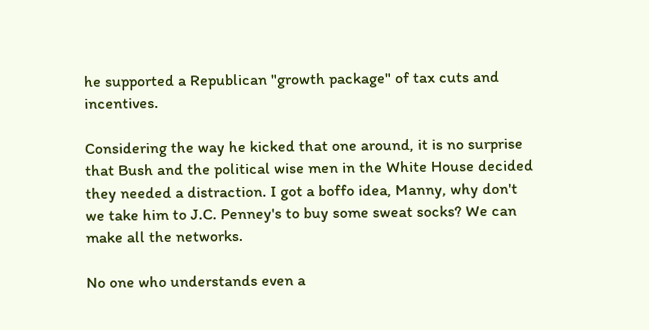he supported a Republican "growth package" of tax cuts and incentives.

Considering the way he kicked that one around, it is no surprise that Bush and the political wise men in the White House decided they needed a distraction. I got a boffo idea, Manny, why don't we take him to J.C. Penney's to buy some sweat socks? We can make all the networks.

No one who understands even a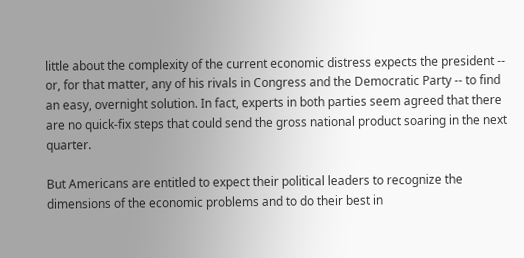little about the complexity of the current economic distress expects the president -- or, for that matter, any of his rivals in Congress and the Democratic Party -- to find an easy, overnight solution. In fact, experts in both parties seem agreed that there are no quick-fix steps that could send the gross national product soaring in the next quarter.

But Americans are entitled to expect their political leaders to recognize the dimensions of the economic problems and to do their best in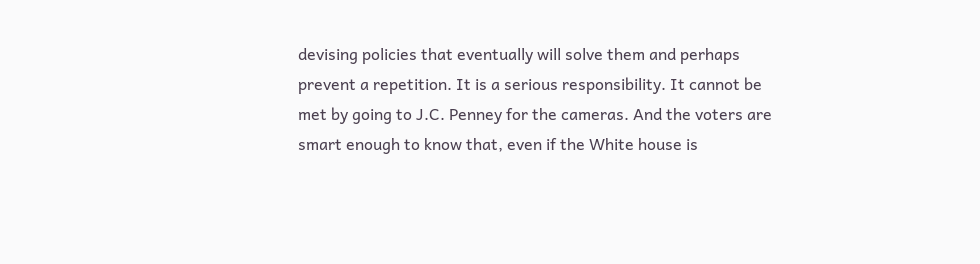devising policies that eventually will solve them and perhaps prevent a repetition. It is a serious responsibility. It cannot be met by going to J.C. Penney for the cameras. And the voters are smart enough to know that, even if the White house is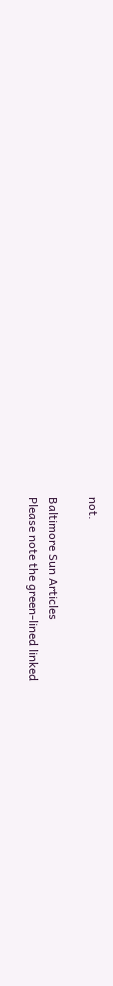not.

Baltimore Sun Articles
Please note the green-lined linked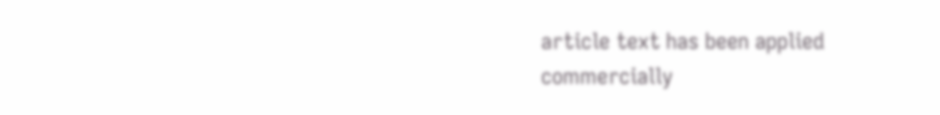article text has been applied commercially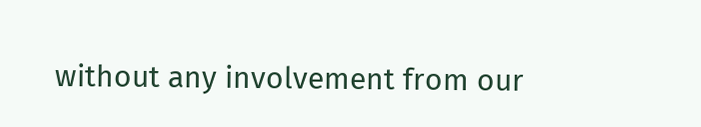without any involvement from our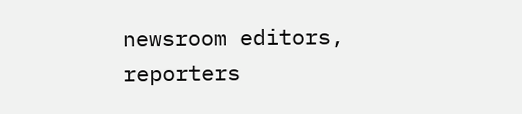newsroom editors, reporters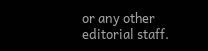or any other editorial staff.